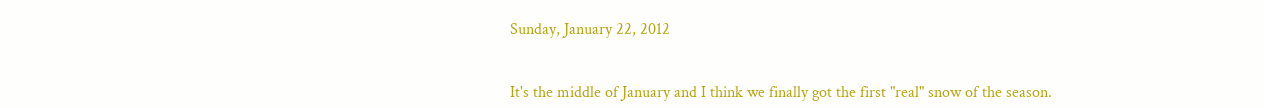Sunday, January 22, 2012


It's the middle of January and I think we finally got the first "real" snow of the season.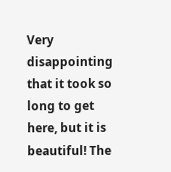Very disappointing that it took so long to get here, but it is beautiful! The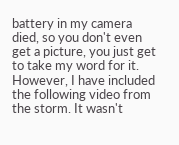battery in my camera died, so you don't even get a picture, you just get to take my word for it. However, I have included the following video from the storm. It wasn't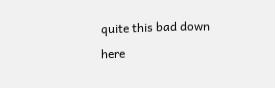quite this bad down here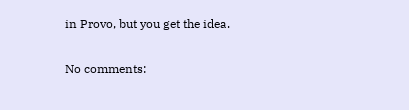in Provo, but you get the idea.

No comments: